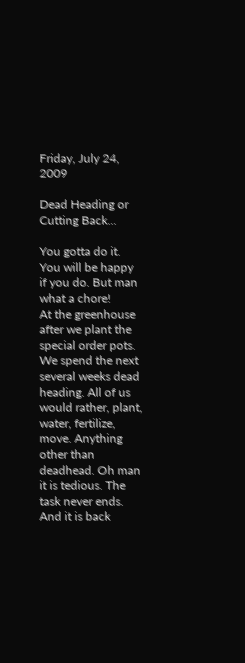Friday, July 24, 2009

Dead Heading or Cutting Back...

You gotta do it. You will be happy if you do. But man what a chore!
At the greenhouse after we plant the special order pots. We spend the next several weeks dead heading. All of us would rather, plant, water, fertilize, move. Anything other than deadhead. Oh man it is tedious. The task never ends. And it is back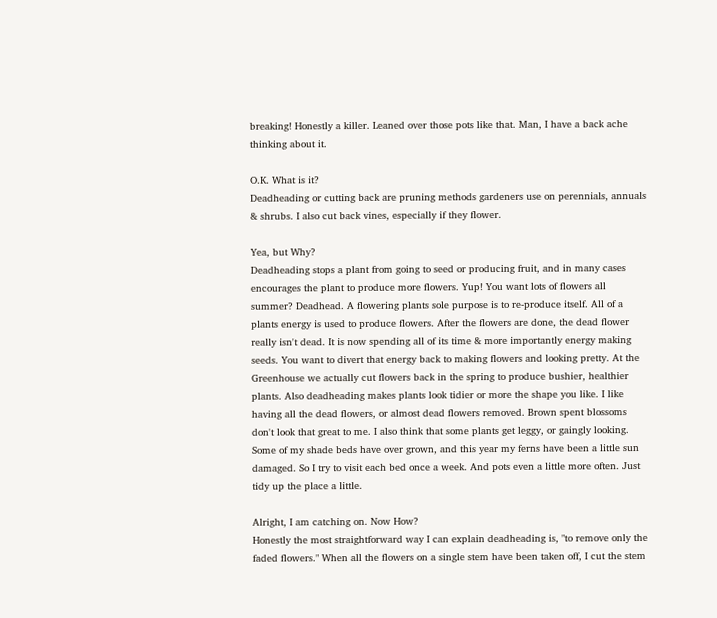breaking! Honestly a killer. Leaned over those pots like that. Man, I have a back ache thinking about it.

O.K. What is it?
Deadheading or cutting back are pruning methods gardeners use on perennials, annuals & shrubs. I also cut back vines, especially if they flower.

Yea, but Why?
Deadheading stops a plant from going to seed or producing fruit, and in many cases encourages the plant to produce more flowers. Yup! You want lots of flowers all summer? Deadhead. A flowering plants sole purpose is to re-produce itself. All of a plants energy is used to produce flowers. After the flowers are done, the dead flower really isn't dead. It is now spending all of its time & more importantly energy making seeds. You want to divert that energy back to making flowers and looking pretty. At the Greenhouse we actually cut flowers back in the spring to produce bushier, healthier plants. Also deadheading makes plants look tidier or more the shape you like. I like having all the dead flowers, or almost dead flowers removed. Brown spent blossoms don't look that great to me. I also think that some plants get leggy, or gaingly looking. Some of my shade beds have over grown, and this year my ferns have been a little sun
damaged. So I try to visit each bed once a week. And pots even a little more often. Just tidy up the place a little.

Alright, I am catching on. Now How?
Honestly the most straightforward way I can explain deadheading is, "to remove only the faded flowers." When all the flowers on a single stem have been taken off, I cut the stem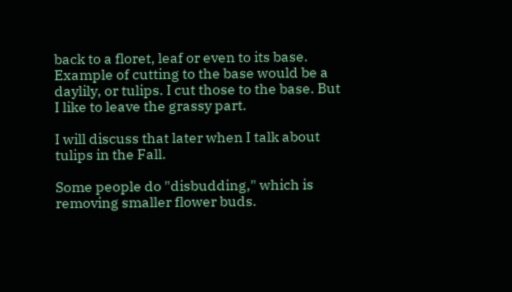back to a floret, leaf or even to its base. Example of cutting to the base would be a daylily, or tulips. I cut those to the base. But I like to leave the grassy part.

I will discuss that later when I talk about tulips in the Fall.

Some people do "disbudding," which is removing smaller flower buds.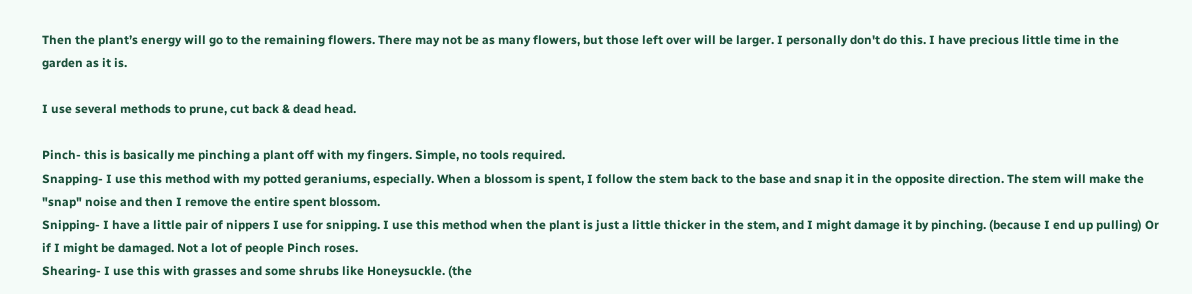Then the plant’s energy will go to the remaining flowers. There may not be as many flowers, but those left over will be larger. I personally don't do this. I have precious little time in the garden as it is.

I use several methods to prune, cut back & dead head.

Pinch- this is basically me pinching a plant off with my fingers. Simple, no tools required.
Snapping- I use this method with my potted geraniums, especially. When a blossom is spent, I follow the stem back to the base and snap it in the opposite direction. The stem will make the "snap" noise and then I remove the entire spent blossom.
Snipping- I have a little pair of nippers I use for snipping. I use this method when the plant is just a little thicker in the stem, and I might damage it by pinching. (because I end up pulling) Or if I might be damaged. Not a lot of people Pinch roses.
Shearing- I use this with grasses and some shrubs like Honeysuckle. (the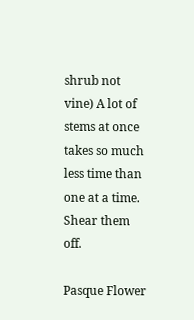shrub not vine) A lot of stems at once takes so much less time than one at a time. Shear them off.

Pasque Flower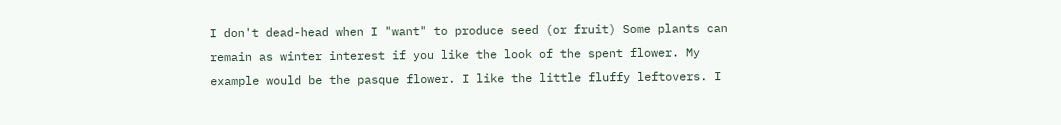I don't dead-head when I "want" to produce seed (or fruit) Some plants can remain as winter interest if you like the look of the spent flower. My example would be the pasque flower. I like the little fluffy leftovers. I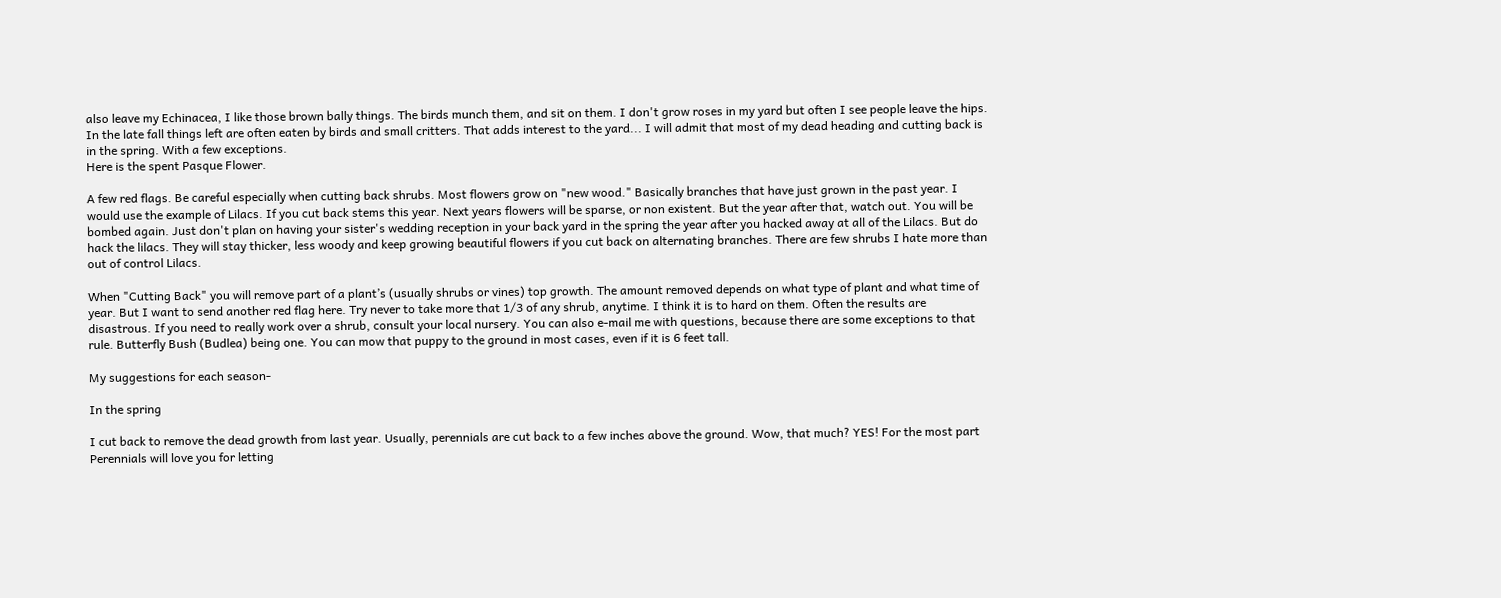also leave my Echinacea, I like those brown bally things. The birds munch them, and sit on them. I don't grow roses in my yard but often I see people leave the hips. In the late fall things left are often eaten by birds and small critters. That adds interest to the yard... I will admit that most of my dead heading and cutting back is in the spring. With a few exceptions.
Here is the spent Pasque Flower.

A few red flags. Be careful especially when cutting back shrubs. Most flowers grow on "new wood." Basically branches that have just grown in the past year. I would use the example of Lilacs. If you cut back stems this year. Next years flowers will be sparse, or non existent. But the year after that, watch out. You will be bombed again. Just don't plan on having your sister's wedding reception in your back yard in the spring the year after you hacked away at all of the Lilacs. But do hack the lilacs. They will stay thicker, less woody and keep growing beautiful flowers if you cut back on alternating branches. There are few shrubs I hate more than out of control Lilacs.

When "Cutting Back" you will remove part of a plant’s (usually shrubs or vines) top growth. The amount removed depends on what type of plant and what time of year. But I want to send another red flag here. Try never to take more that 1/3 of any shrub, anytime. I think it is to hard on them. Often the results are disastrous. If you need to really work over a shrub, consult your local nursery. You can also e-mail me with questions, because there are some exceptions to that rule. Butterfly Bush (Budlea) being one. You can mow that puppy to the ground in most cases, even if it is 6 feet tall.

My suggestions for each season-

In the spring

I cut back to remove the dead growth from last year. Usually, perennials are cut back to a few inches above the ground. Wow, that much? YES! For the most part Perennials will love you for letting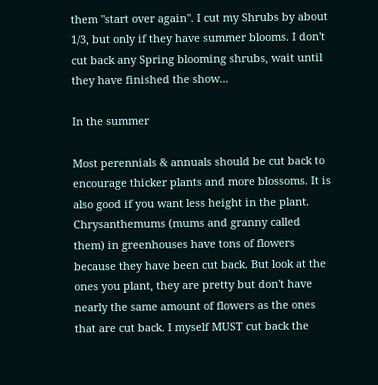them "start over again". I cut my Shrubs by about 1/3, but only if they have summer blooms. I don't cut back any Spring blooming shrubs, wait until they have finished the show...

In the summer

Most perennials & annuals should be cut back to encourage thicker plants and more blossoms. It is also good if you want less height in the plant. Chrysanthemums (mums and granny called them) in greenhouses have tons of flowers because they have been cut back. But look at the ones you plant, they are pretty but don't have nearly the same amount of flowers as the ones that are cut back. I myself MUST cut back the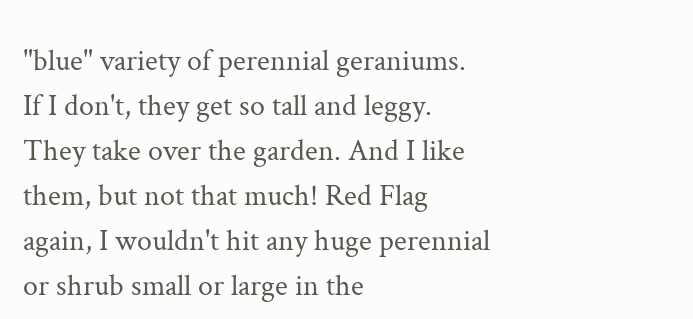"blue" variety of perennial geraniums. If I don't, they get so tall and leggy. They take over the garden. And I like them, but not that much! Red Flag again, I wouldn't hit any huge perennial or shrub small or large in the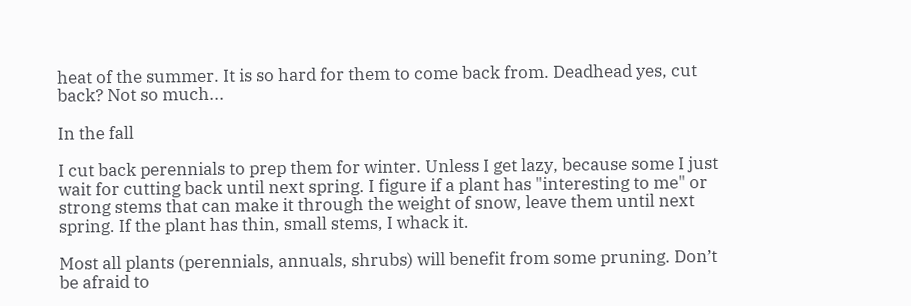heat of the summer. It is so hard for them to come back from. Deadhead yes, cut back? Not so much...

In the fall

I cut back perennials to prep them for winter. Unless I get lazy, because some I just wait for cutting back until next spring. I figure if a plant has "interesting to me" or strong stems that can make it through the weight of snow, leave them until next spring. If the plant has thin, small stems, I whack it.

Most all plants (perennials, annuals, shrubs) will benefit from some pruning. Don’t be afraid to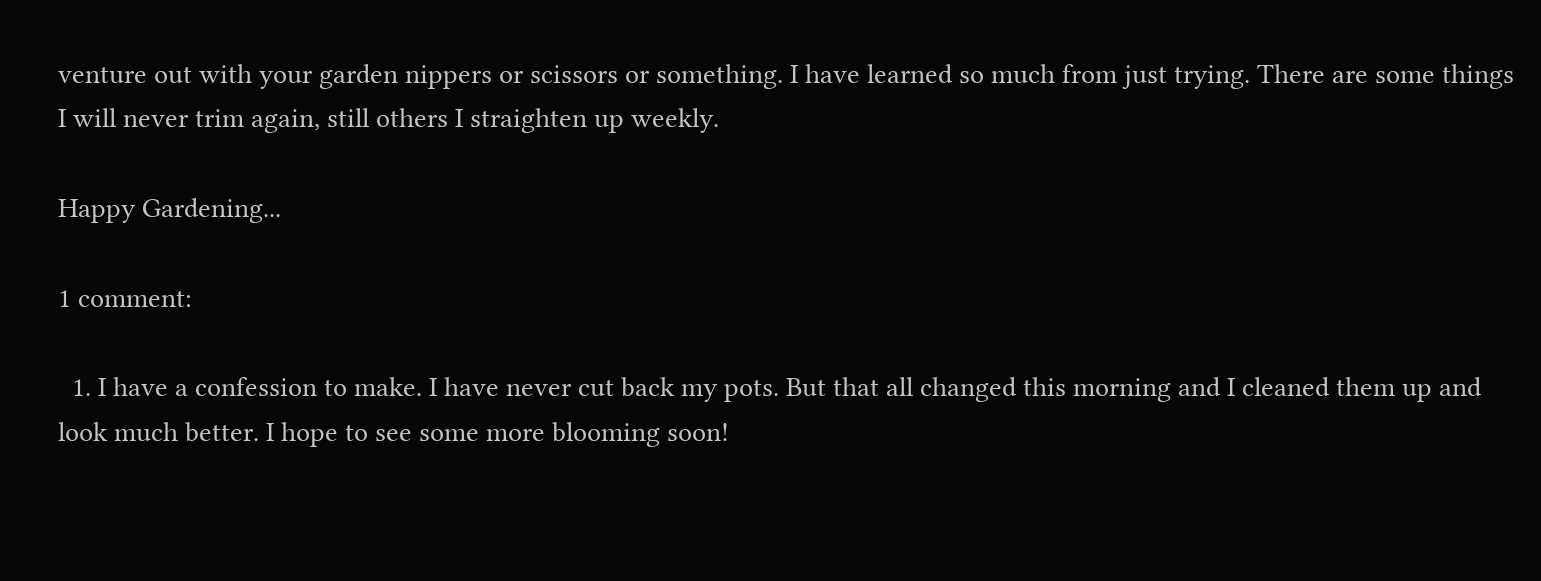venture out with your garden nippers or scissors or something. I have learned so much from just trying. There are some things I will never trim again, still others I straighten up weekly.

Happy Gardening...

1 comment:

  1. I have a confession to make. I have never cut back my pots. But that all changed this morning and I cleaned them up and look much better. I hope to see some more blooming soon!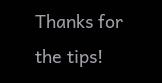Thanks for the tips!